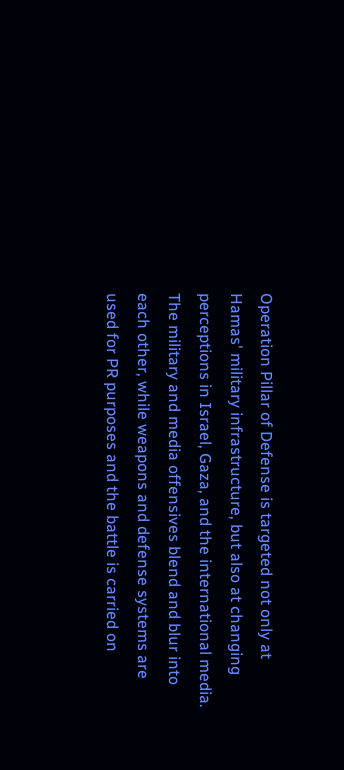Operation Pillar of Defense is targeted not only at Hamas' military infrastructure, but also at changing perceptions in Israel, Gaza, and the international media. The military and media offensives blend and blur into each other, while weapons and defense systems are used for PR purposes and the battle is carried on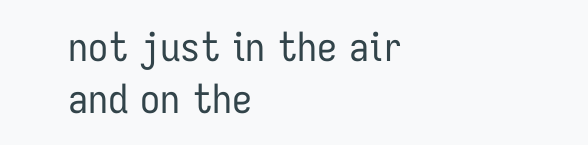not just in the air and on the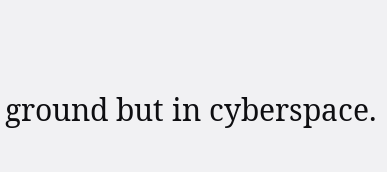ground but in cyberspace.